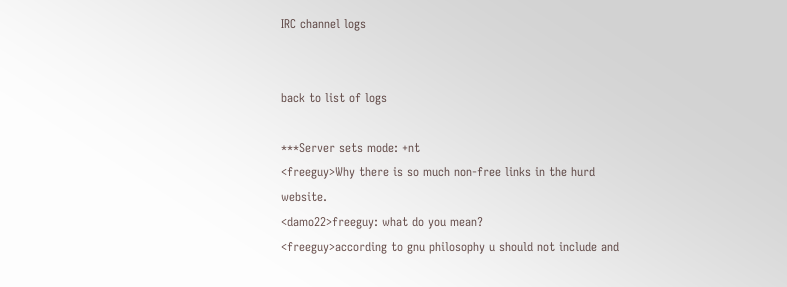IRC channel logs


back to list of logs

***Server sets mode: +nt
<freeguy>Why there is so much non-free links in the hurd website.
<damo22>freeguy: what do you mean?
<freeguy>according to gnu philosophy u should not include and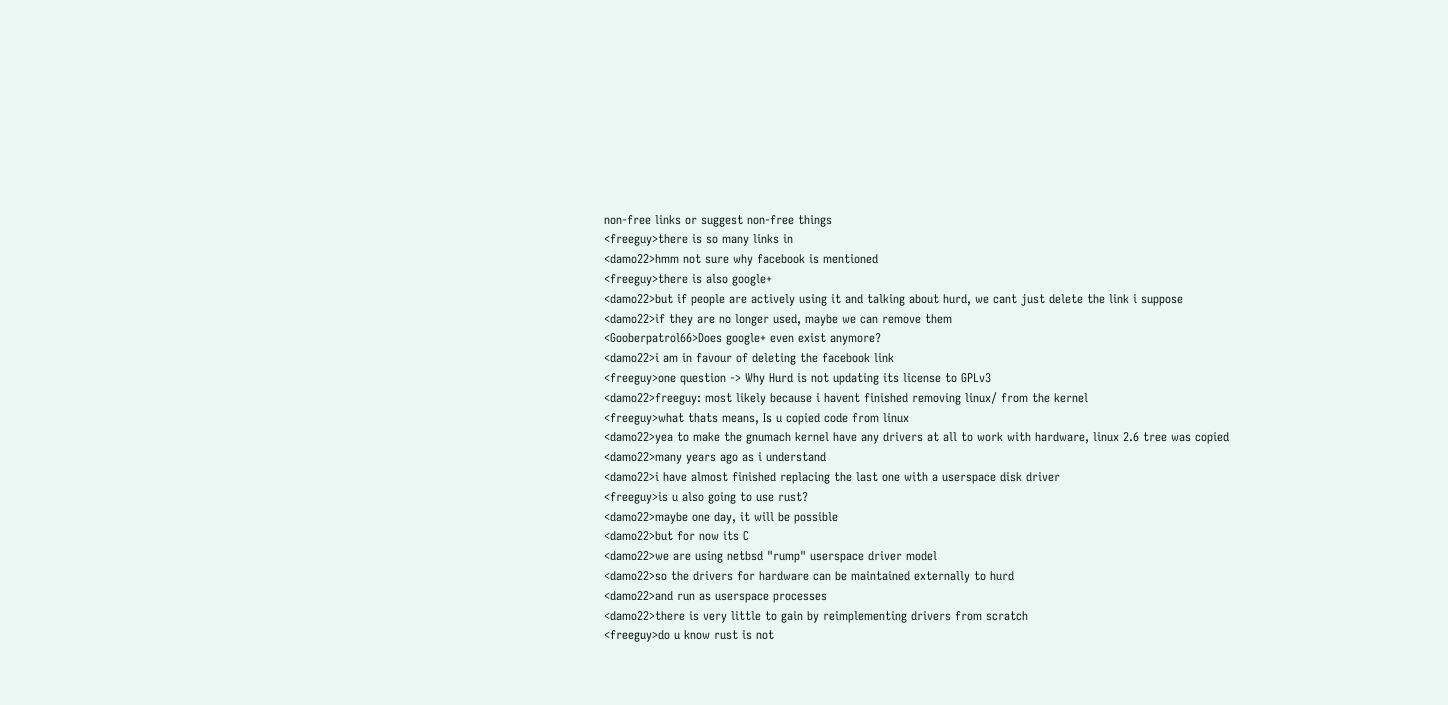non-free links or suggest non-free things
<freeguy>there is so many links in
<damo22>hmm not sure why facebook is mentioned
<freeguy>there is also google+
<damo22>but if people are actively using it and talking about hurd, we cant just delete the link i suppose
<damo22>if they are no longer used, maybe we can remove them
<Gooberpatrol66>Does google+ even exist anymore?
<damo22>i am in favour of deleting the facebook link
<freeguy>one question -> Why Hurd is not updating its license to GPLv3
<damo22>freeguy: most likely because i havent finished removing linux/ from the kernel
<freeguy>what thats means, Is u copied code from linux
<damo22>yea to make the gnumach kernel have any drivers at all to work with hardware, linux 2.6 tree was copied
<damo22>many years ago as i understand
<damo22>i have almost finished replacing the last one with a userspace disk driver
<freeguy>is u also going to use rust?
<damo22>maybe one day, it will be possible
<damo22>but for now its C
<damo22>we are using netbsd "rump" userspace driver model
<damo22>so the drivers for hardware can be maintained externally to hurd
<damo22>and run as userspace processes
<damo22>there is very little to gain by reimplementing drivers from scratch
<freeguy>do u know rust is not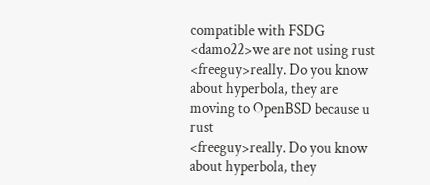compatible with FSDG
<damo22>we are not using rust
<freeguy>really. Do you know about hyperbola, they are moving to OpenBSD because u rust
<freeguy>really. Do you know about hyperbola, they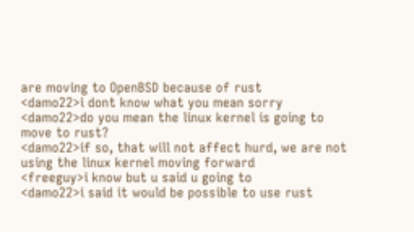are moving to OpenBSD because of rust
<damo22>i dont know what you mean sorry
<damo22>do you mean the linux kernel is going to move to rust?
<damo22>if so, that will not affect hurd, we are not using the linux kernel moving forward
<freeguy>i know but u said u going to
<damo22>i said it would be possible to use rust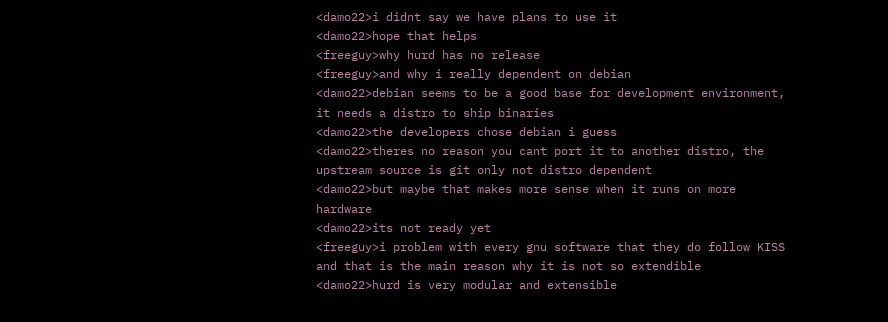<damo22>i didnt say we have plans to use it
<damo22>hope that helps
<freeguy>why hurd has no release
<freeguy>and why i really dependent on debian
<damo22>debian seems to be a good base for development environment, it needs a distro to ship binaries
<damo22>the developers chose debian i guess
<damo22>theres no reason you cant port it to another distro, the upstream source is git only not distro dependent
<damo22>but maybe that makes more sense when it runs on more hardware
<damo22>its not ready yet
<freeguy>i problem with every gnu software that they do follow KISS and that is the main reason why it is not so extendible
<damo22>hurd is very modular and extensible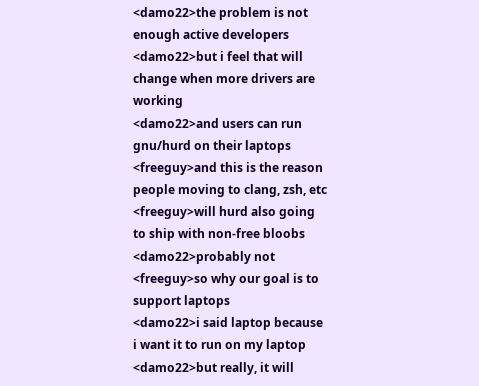<damo22>the problem is not enough active developers
<damo22>but i feel that will change when more drivers are working
<damo22>and users can run gnu/hurd on their laptops
<freeguy>and this is the reason people moving to clang, zsh, etc
<freeguy>will hurd also going to ship with non-free bloobs
<damo22>probably not
<freeguy>so why our goal is to support laptops
<damo22>i said laptop because i want it to run on my laptop
<damo22>but really, it will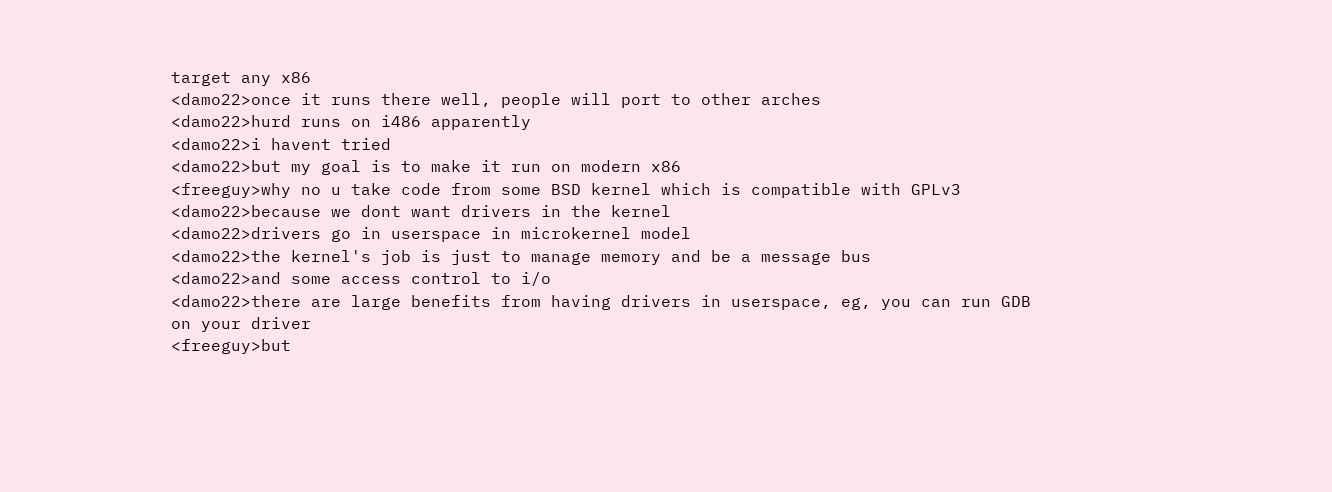target any x86
<damo22>once it runs there well, people will port to other arches
<damo22>hurd runs on i486 apparently
<damo22>i havent tried
<damo22>but my goal is to make it run on modern x86
<freeguy>why no u take code from some BSD kernel which is compatible with GPLv3
<damo22>because we dont want drivers in the kernel
<damo22>drivers go in userspace in microkernel model
<damo22>the kernel's job is just to manage memory and be a message bus
<damo22>and some access control to i/o
<damo22>there are large benefits from having drivers in userspace, eg, you can run GDB on your driver
<freeguy>but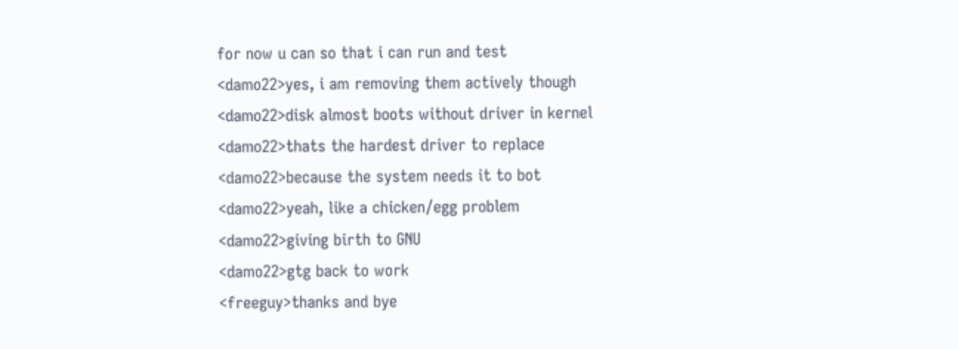for now u can so that i can run and test
<damo22>yes, i am removing them actively though
<damo22>disk almost boots without driver in kernel
<damo22>thats the hardest driver to replace
<damo22>because the system needs it to bot
<damo22>yeah, like a chicken/egg problem
<damo22>giving birth to GNU
<damo22>gtg back to work
<freeguy>thanks and bye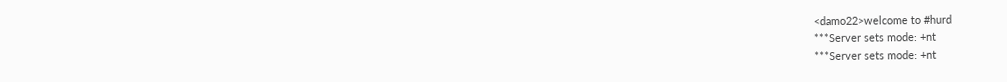<damo22>welcome to #hurd
***Server sets mode: +nt
***Server sets mode: +nt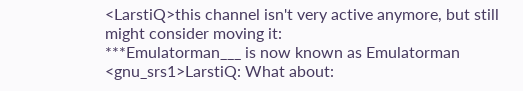<LarstiQ>this channel isn't very active anymore, but still might consider moving it:
***Emulatorman___ is now known as Emulatorman
<gnu_srs1>LarstiQ: What about: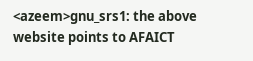<azeem>gnu_srs1: the above website points to AFAICT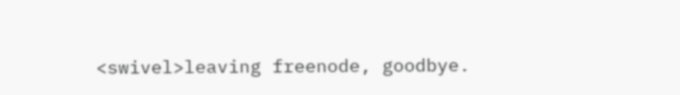<swivel>leaving freenode, goodbye.